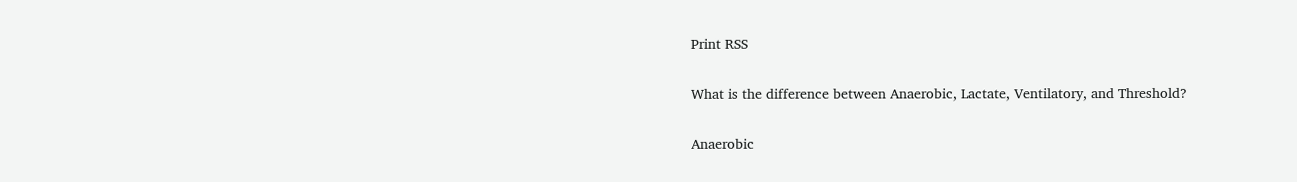Print RSS

What is the difference between Anaerobic, Lactate, Ventilatory, and Threshold?

Anaerobic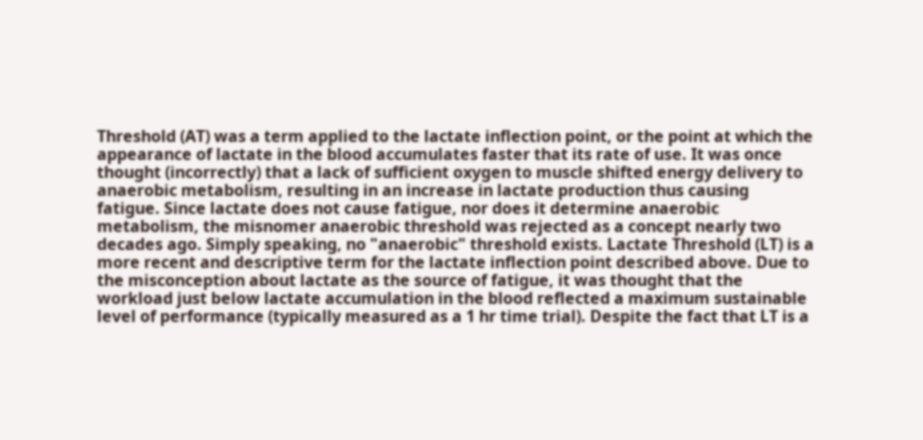Threshold (AT) was a term applied to the lactate inflection point, or the point at which the appearance of lactate in the blood accumulates faster that its rate of use. It was once thought (incorrectly) that a lack of sufficient oxygen to muscle shifted energy delivery to anaerobic metabolism, resulting in an increase in lactate production thus causing fatigue. Since lactate does not cause fatigue, nor does it determine anaerobic metabolism, the misnomer anaerobic threshold was rejected as a concept nearly two decades ago. Simply speaking, no "anaerobic" threshold exists. Lactate Threshold (LT) is a more recent and descriptive term for the lactate inflection point described above. Due to the misconception about lactate as the source of fatigue, it was thought that the workload just below lactate accumulation in the blood reflected a maximum sustainable level of performance (typically measured as a 1 hr time trial). Despite the fact that LT is a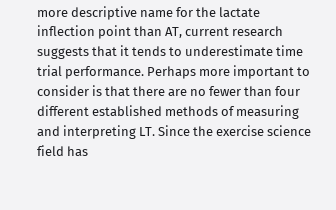more descriptive name for the lactate inflection point than AT, current research suggests that it tends to underestimate time trial performance. Perhaps more important to consider is that there are no fewer than four different established methods of measuring and interpreting LT. Since the exercise science field has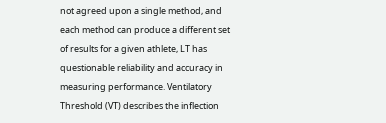not agreed upon a single method, and each method can produce a different set of results for a given athlete, LT has questionable reliability and accuracy in measuring performance. Ventilatory Threshold (VT) describes the inflection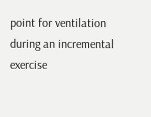point for ventilation during an incremental exercise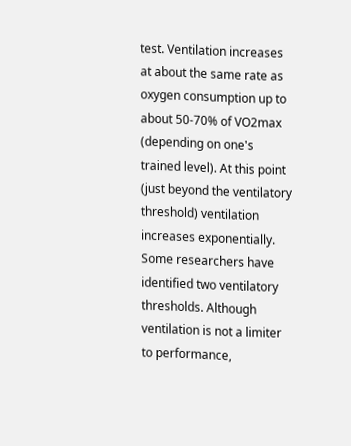test. Ventilation increases at about the same rate as oxygen consumption up to about 50-70% of VO2max (depending on one's trained level). At this point (just beyond the ventilatory threshold) ventilation increases exponentially. Some researchers have identified two ventilatory thresholds. Although ventilation is not a limiter to performance,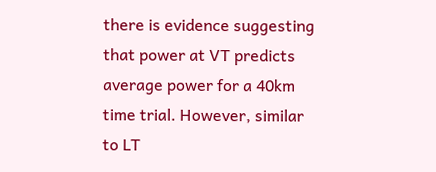there is evidence suggesting that power at VT predicts average power for a 40km time trial. However, similar to LT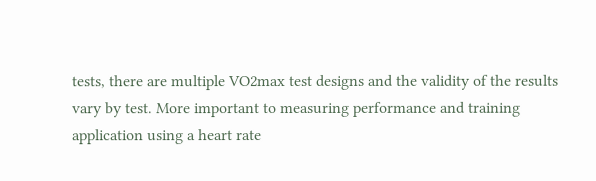tests, there are multiple VO2max test designs and the validity of the results vary by test. More important to measuring performance and training application using a heart rate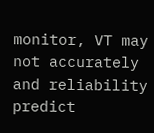monitor, VT may not accurately and reliability predict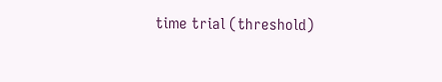time trial (threshold)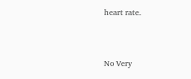heart rate.


No Very